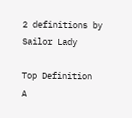2 definitions by Sailor Lady

Top Definition
A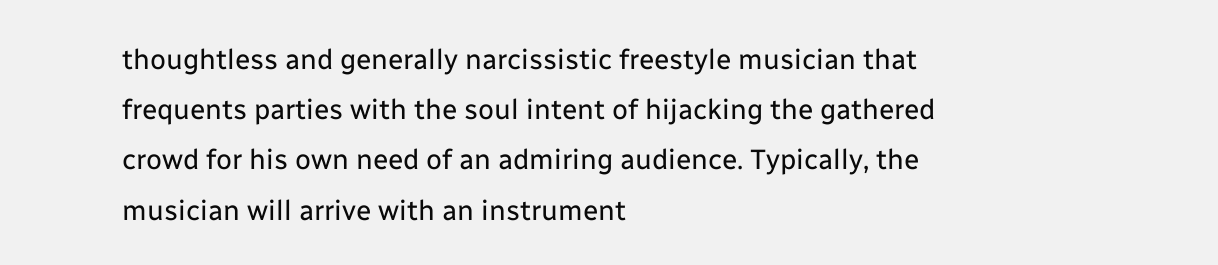thoughtless and generally narcissistic freestyle musician that frequents parties with the soul intent of hijacking the gathered crowd for his own need of an admiring audience. Typically, the musician will arrive with an instrument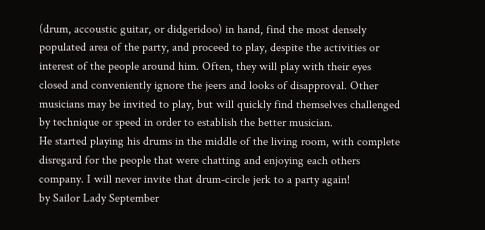(drum, accoustic guitar, or didgeridoo) in hand, find the most densely populated area of the party, and proceed to play, despite the activities or interest of the people around him. Often, they will play with their eyes closed and conveniently ignore the jeers and looks of disapproval. Other musicians may be invited to play, but will quickly find themselves challenged by technique or speed in order to establish the better musician.
He started playing his drums in the middle of the living room, with complete disregard for the people that were chatting and enjoying each others company. I will never invite that drum-circle jerk to a party again!
by Sailor Lady September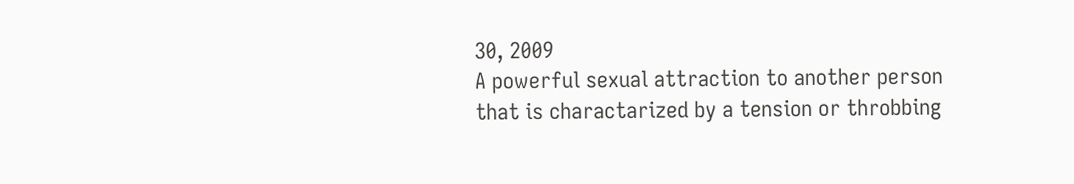30, 2009
A powerful sexual attraction to another person that is charactarized by a tension or throbbing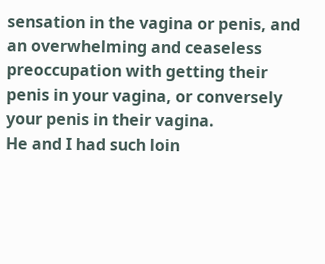sensation in the vagina or penis, and an overwhelming and ceaseless preoccupation with getting their penis in your vagina, or conversely your penis in their vagina.
He and I had such loin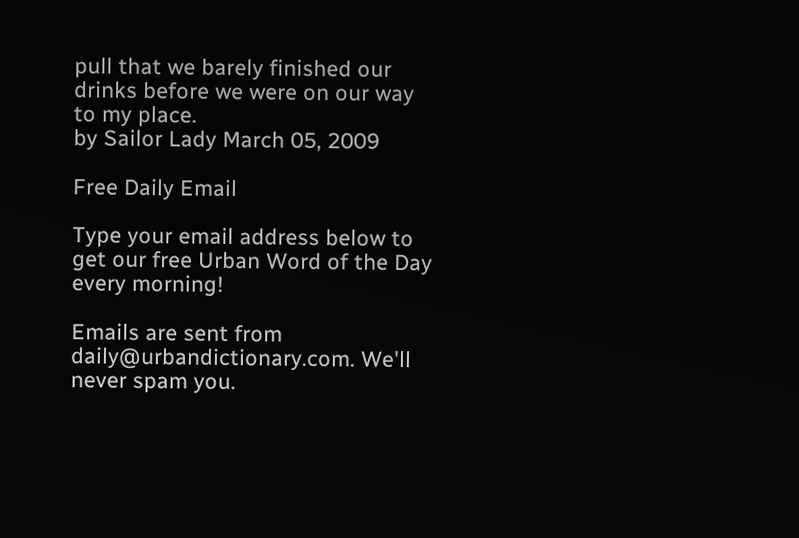pull that we barely finished our drinks before we were on our way to my place.
by Sailor Lady March 05, 2009

Free Daily Email

Type your email address below to get our free Urban Word of the Day every morning!

Emails are sent from daily@urbandictionary.com. We'll never spam you.